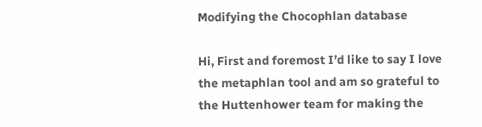Modifying the Chocophlan database

Hi, First and foremost I’d like to say I love the metaphlan tool and am so grateful to the Huttenhower team for making the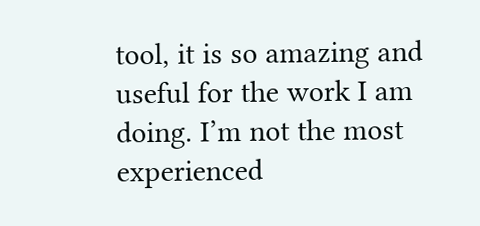tool, it is so amazing and useful for the work I am doing. I’m not the most experienced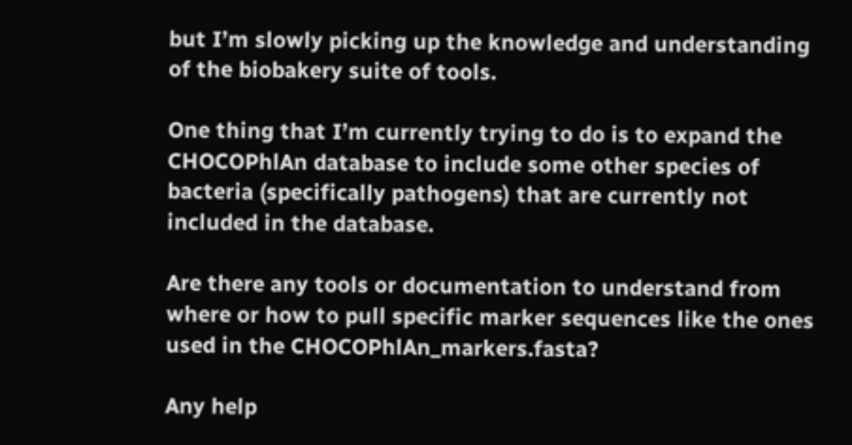but I’m slowly picking up the knowledge and understanding of the biobakery suite of tools.

One thing that I’m currently trying to do is to expand the CHOCOPhlAn database to include some other species of bacteria (specifically pathogens) that are currently not included in the database.

Are there any tools or documentation to understand from where or how to pull specific marker sequences like the ones used in the CHOCOPhlAn_markers.fasta?

Any help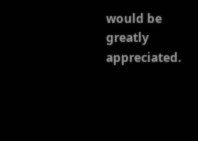would be greatly appreciated.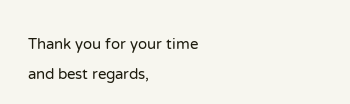Thank you for your time and best regards,